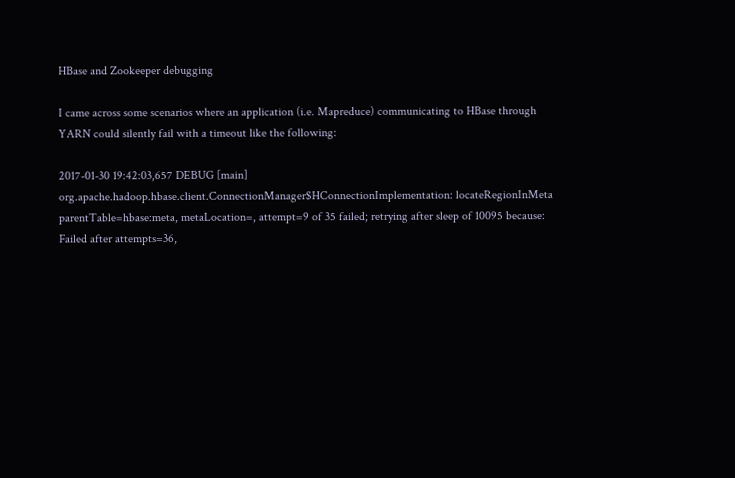HBase and Zookeeper debugging

I came across some scenarios where an application (i.e. Mapreduce) communicating to HBase through YARN could silently fail with a timeout like the following:

2017-01-30 19:42:03,657 DEBUG [main] org.apache.hadoop.hbase.client.ConnectionManager$HConnectionImplementation: locateRegionInMeta parentTable=hbase:meta, metaLocation=, attempt=9 of 35 failed; retrying after sleep of 10095 because: Failed after attempts=36,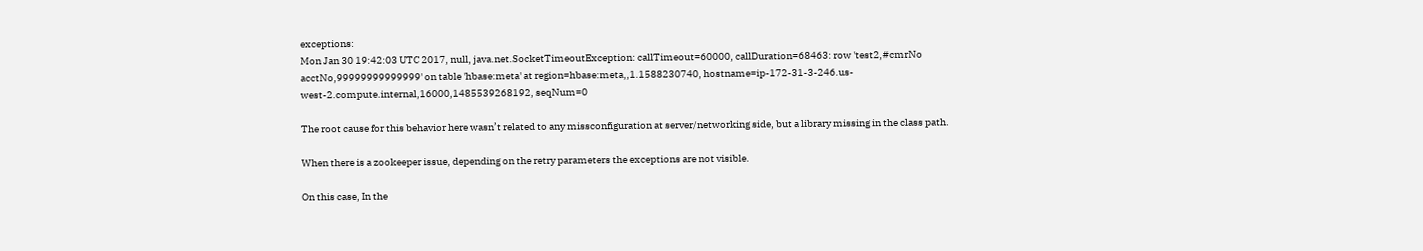exceptions:
Mon Jan 30 19:42:03 UTC 2017, null, java.net.SocketTimeoutException: callTimeout=60000, callDuration=68463: row 'test2,#cmrNo acctNo,99999999999999' on table 'hbase:meta' at region=hbase:meta,,1.1588230740, hostname=ip-172-31-3-246.us-west-2.compute.internal,16000,1485539268192, seqNum=0

The root cause for this behavior here wasn’t related to any missconfiguration at server/networking side, but a library missing in the class path.

When there is a zookeeper issue, depending on the retry parameters the exceptions are not visible.

On this case, In the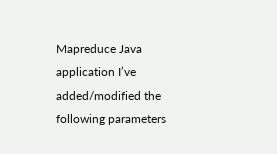Mapreduce Java application I’ve added/modified the following parameters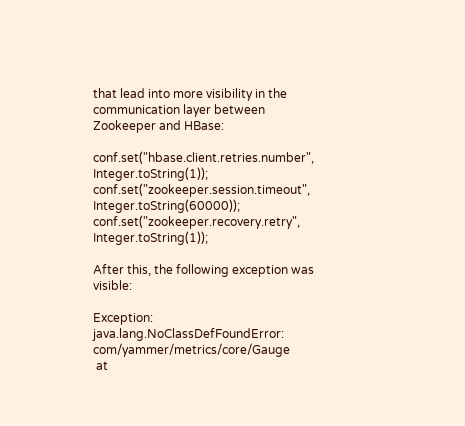that lead into more visibility in the communication layer between Zookeeper and HBase:

conf.set("hbase.client.retries.number", Integer.toString(1));
conf.set("zookeeper.session.timeout", Integer.toString(60000));
conf.set("zookeeper.recovery.retry", Integer.toString(1));

After this, the following exception was visible:

Exception: java.lang.NoClassDefFoundError: com/yammer/metrics/core/Gauge
 at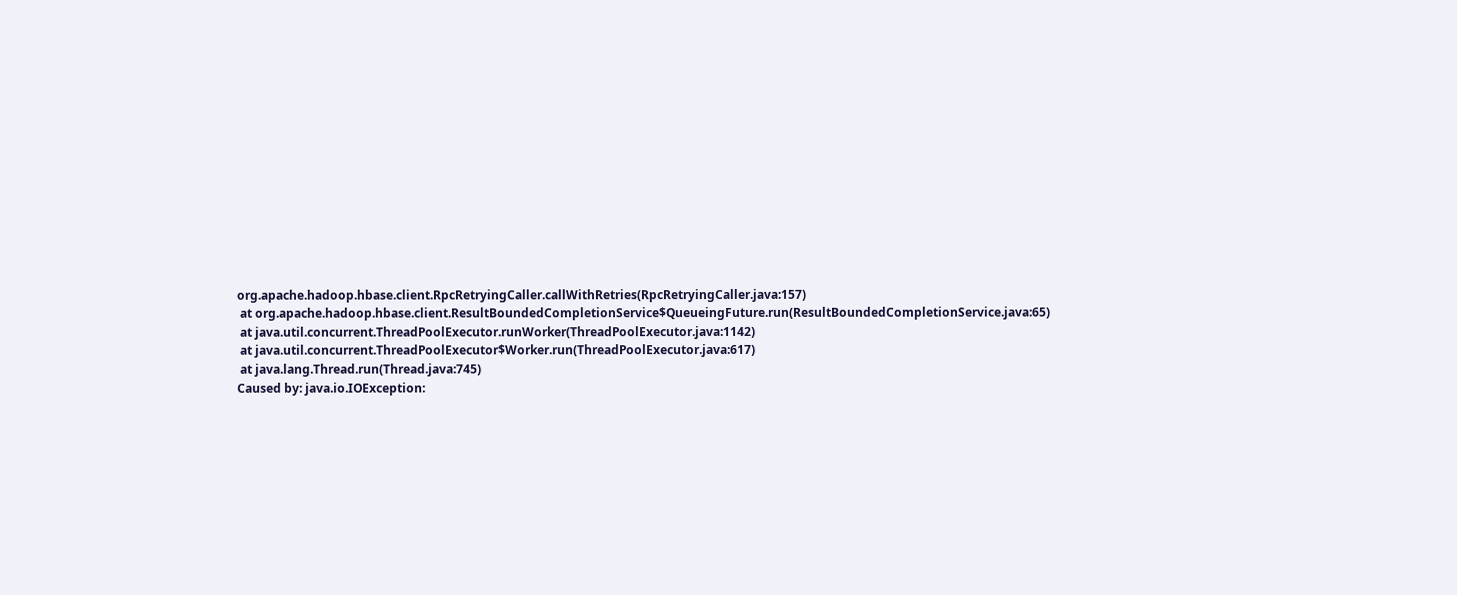org.apache.hadoop.hbase.client.RpcRetryingCaller.callWithRetries(RpcRetryingCaller.java:157)
 at org.apache.hadoop.hbase.client.ResultBoundedCompletionService$QueueingFuture.run(ResultBoundedCompletionService.java:65)
 at java.util.concurrent.ThreadPoolExecutor.runWorker(ThreadPoolExecutor.java:1142)
 at java.util.concurrent.ThreadPoolExecutor$Worker.run(ThreadPoolExecutor.java:617)
 at java.lang.Thread.run(Thread.java:745)
Caused by: java.io.IOException: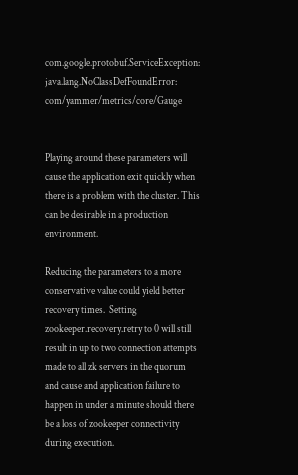com.google.protobuf.ServiceException: java.lang.NoClassDefFoundError: com/yammer/metrics/core/Gauge


Playing around these parameters will cause the application exit quickly when there is a problem with the cluster. This can be desirable in a production environment.

Reducing the parameters to a more conservative value could yield better recovery times.  Setting zookeeper.recovery.retry to 0 will still result in up to two connection attempts made to all zk servers in the quorum and cause and application failure to happen in under a minute should there be a loss of zookeeper connectivity during execution.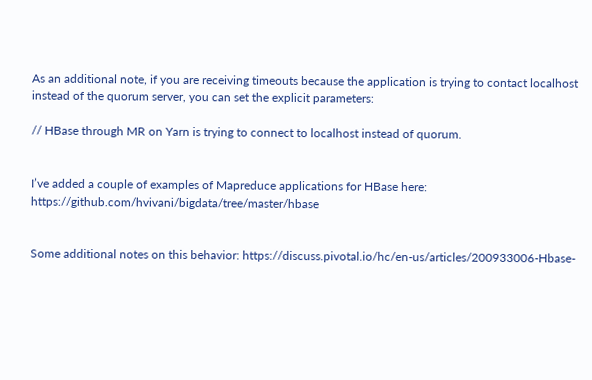As an additional note, if you are receiving timeouts because the application is trying to contact localhost instead of the quorum server, you can set the explicit parameters:

// HBase through MR on Yarn is trying to connect to localhost instead of quorum.


I’ve added a couple of examples of Mapreduce applications for HBase here: https://github.com/hvivani/bigdata/tree/master/hbase


Some additional notes on this behavior: https://discuss.pivotal.io/hc/en-us/articles/200933006-Hbase-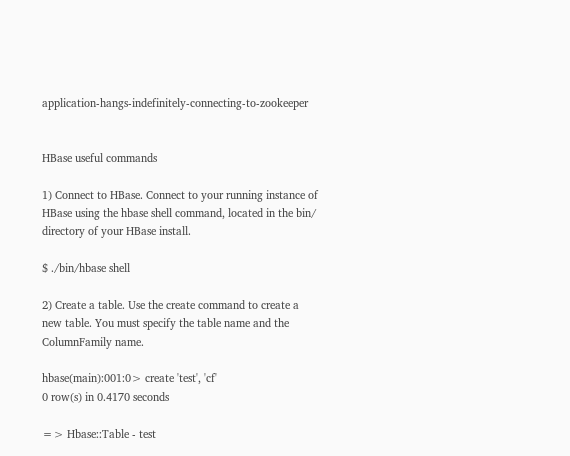application-hangs-indefinitely-connecting-to-zookeeper


HBase useful commands

1) Connect to HBase. Connect to your running instance of HBase using the hbase shell command, located in the bin/ directory of your HBase install.

$ ./bin/hbase shell

2) Create a table. Use the create command to create a new table. You must specify the table name and the ColumnFamily name.

hbase(main):001:0> create 'test', 'cf'
0 row(s) in 0.4170 seconds

=> Hbase::Table - test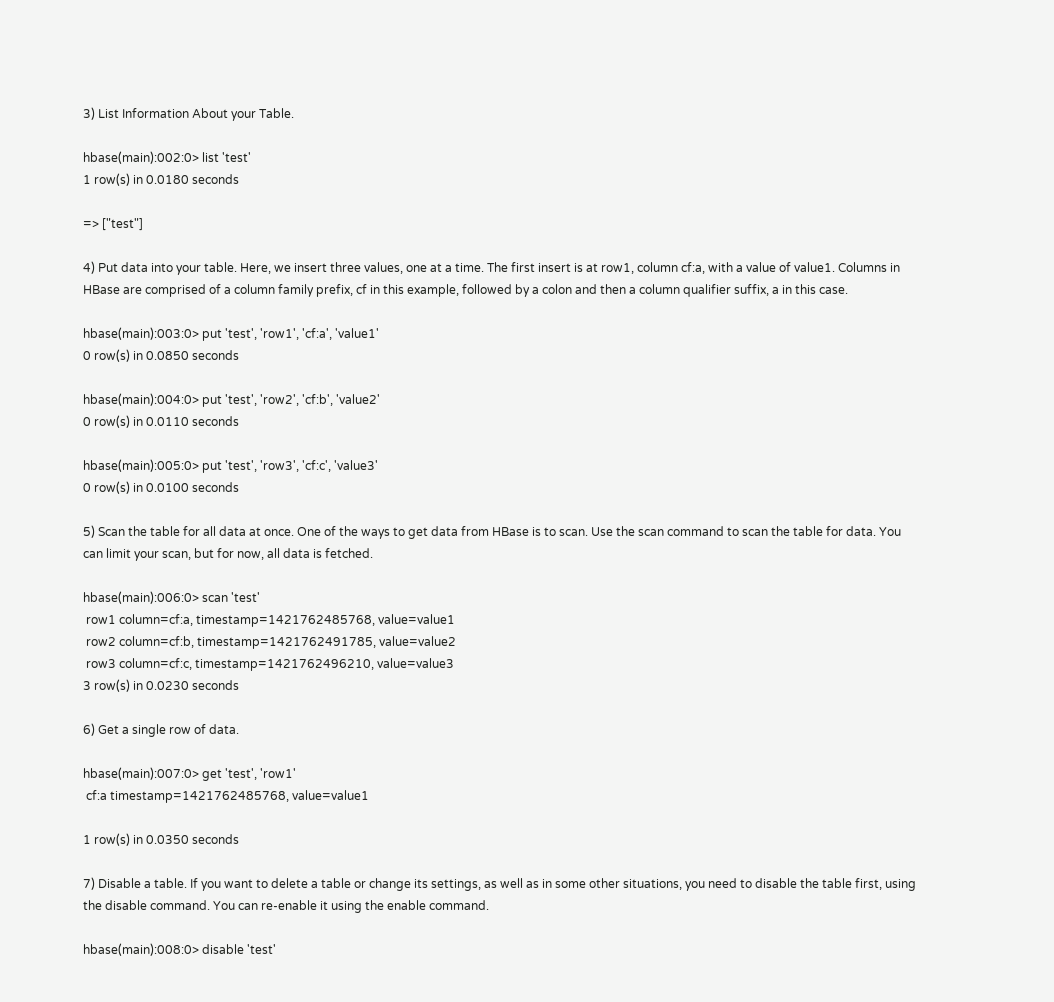3) List Information About your Table.

hbase(main):002:0> list 'test'
1 row(s) in 0.0180 seconds

=> ["test"]

4) Put data into your table. Here, we insert three values, one at a time. The first insert is at row1, column cf:a, with a value of value1. Columns in HBase are comprised of a column family prefix, cf in this example, followed by a colon and then a column qualifier suffix, a in this case.

hbase(main):003:0> put 'test', 'row1', 'cf:a', 'value1'
0 row(s) in 0.0850 seconds

hbase(main):004:0> put 'test', 'row2', 'cf:b', 'value2'
0 row(s) in 0.0110 seconds

hbase(main):005:0> put 'test', 'row3', 'cf:c', 'value3'
0 row(s) in 0.0100 seconds

5) Scan the table for all data at once. One of the ways to get data from HBase is to scan. Use the scan command to scan the table for data. You can limit your scan, but for now, all data is fetched.

hbase(main):006:0> scan 'test'
 row1 column=cf:a, timestamp=1421762485768, value=value1
 row2 column=cf:b, timestamp=1421762491785, value=value2
 row3 column=cf:c, timestamp=1421762496210, value=value3
3 row(s) in 0.0230 seconds

6) Get a single row of data.

hbase(main):007:0> get 'test', 'row1'
 cf:a timestamp=1421762485768, value=value1

1 row(s) in 0.0350 seconds

7) Disable a table. If you want to delete a table or change its settings, as well as in some other situations, you need to disable the table first, using the disable command. You can re-enable it using the enable command.

hbase(main):008:0> disable 'test'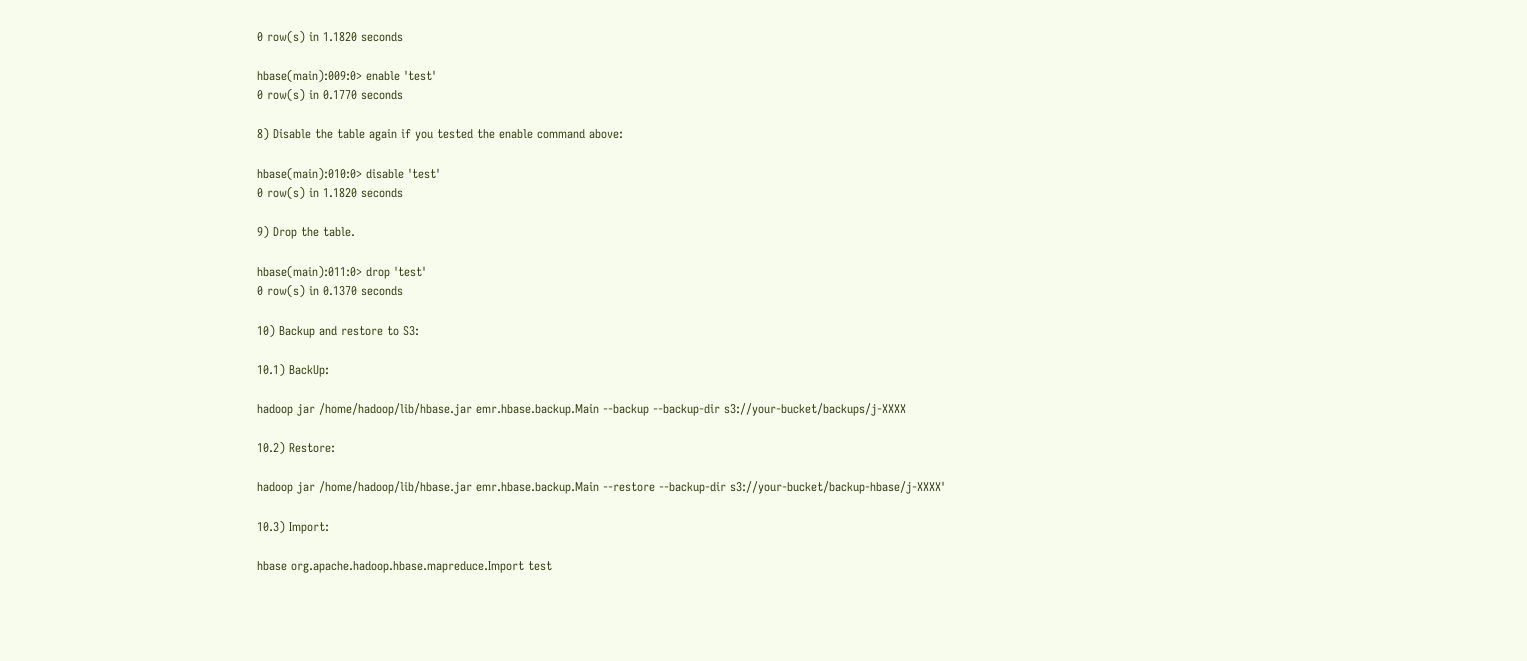0 row(s) in 1.1820 seconds

hbase(main):009:0> enable 'test'
0 row(s) in 0.1770 seconds

8) Disable the table again if you tested the enable command above:

hbase(main):010:0> disable 'test'
0 row(s) in 1.1820 seconds

9) Drop the table.

hbase(main):011:0> drop 'test'
0 row(s) in 0.1370 seconds

10) Backup and restore to S3:

10.1) BackUp:

hadoop jar /home/hadoop/lib/hbase.jar emr.hbase.backup.Main --backup --backup-dir s3://your-bucket/backups/j-XXXX

10.2) Restore:

hadoop jar /home/hadoop/lib/hbase.jar emr.hbase.backup.Main --restore --backup-dir s3://your-bucket/backup-hbase/j-XXXX'

10.3) Import:

hbase org.apache.hadoop.hbase.mapreduce.Import test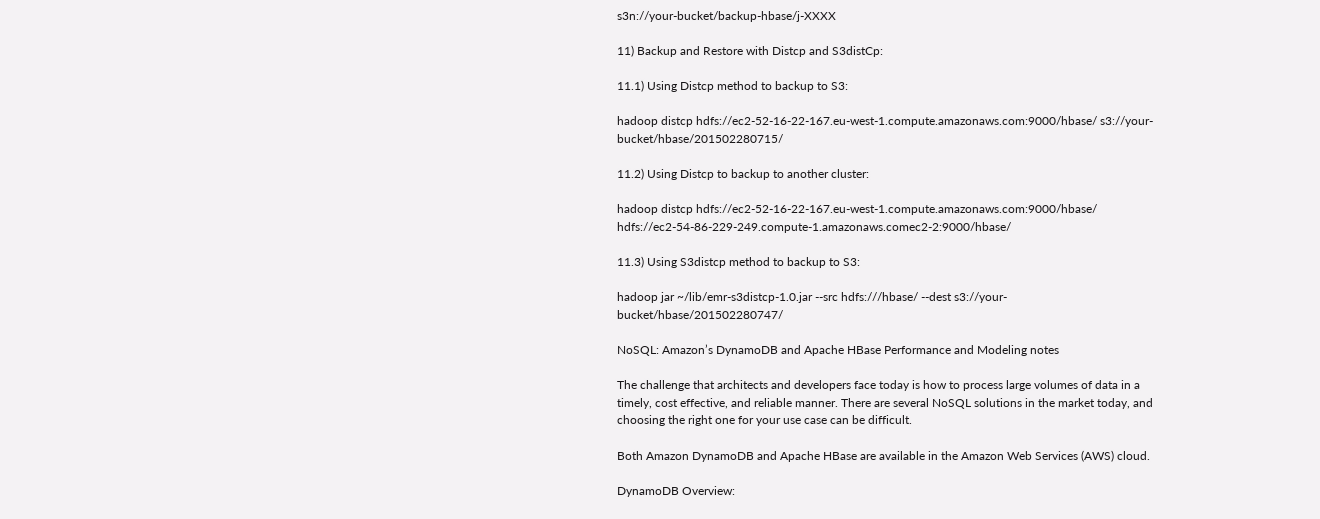s3n://your-bucket/backup-hbase/j-XXXX

11) Backup and Restore with Distcp and S3distCp:

11.1) Using Distcp method to backup to S3:

hadoop distcp hdfs://ec2-52-16-22-167.eu-west-1.compute.amazonaws.com:9000/hbase/ s3://your-bucket/hbase/201502280715/

11.2) Using Distcp to backup to another cluster:

hadoop distcp hdfs://ec2-52-16-22-167.eu-west-1.compute.amazonaws.com:9000/hbase/ hdfs://ec2-54-86-229-249.compute-1.amazonaws.comec2-2:9000/hbase/

11.3) Using S3distcp method to backup to S3:

hadoop jar ~/lib/emr-s3distcp-1.0.jar --src hdfs:///hbase/ --dest s3://your-bucket/hbase/201502280747/

NoSQL: Amazon’s DynamoDB and Apache HBase Performance and Modeling notes

The challenge that architects and developers face today is how to process large volumes of data in a timely, cost effective, and reliable manner. There are several NoSQL solutions in the market today, and choosing the right one for your use case can be difficult.

Both Amazon DynamoDB and Apache HBase are available in the Amazon Web Services (AWS) cloud.

DynamoDB Overview: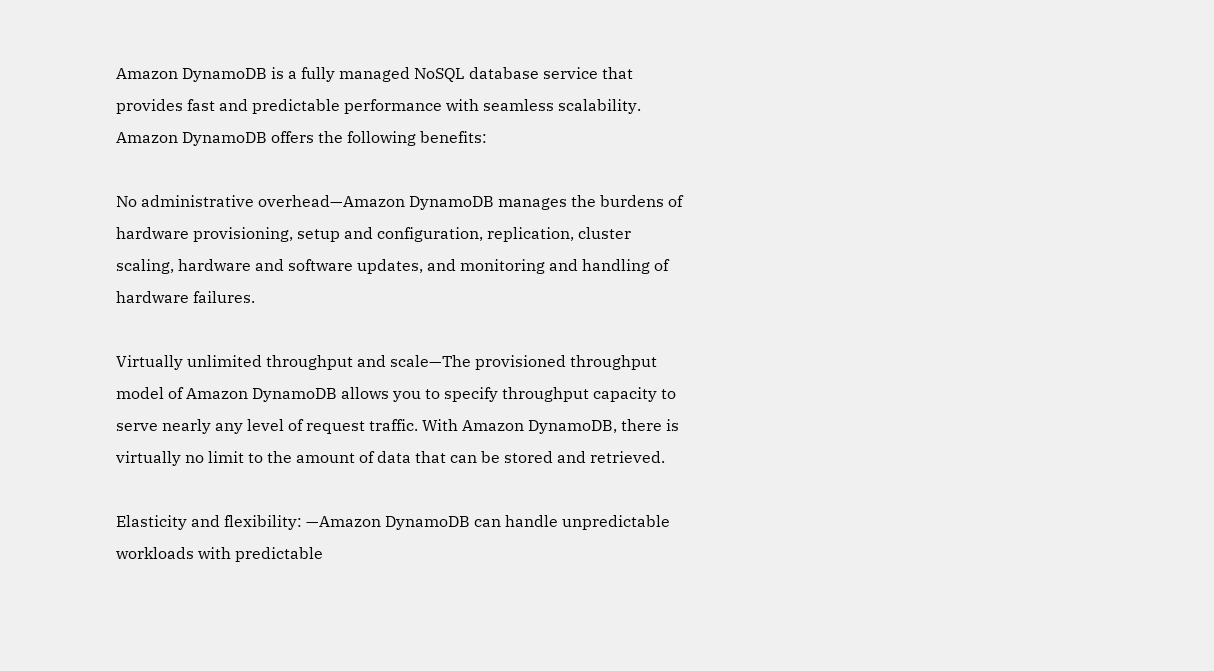Amazon DynamoDB is a fully managed NoSQL database service that provides fast and predictable performance with seamless scalability. Amazon DynamoDB offers the following benefits:

No administrative overhead—Amazon DynamoDB manages the burdens of hardware provisioning, setup and configuration, replication, cluster scaling, hardware and software updates, and monitoring and handling of hardware failures.

Virtually unlimited throughput and scale—The provisioned throughput model of Amazon DynamoDB allows you to specify throughput capacity to serve nearly any level of request traffic. With Amazon DynamoDB, there is virtually no limit to the amount of data that can be stored and retrieved.

Elasticity and flexibility: —Amazon DynamoDB can handle unpredictable workloads with predictable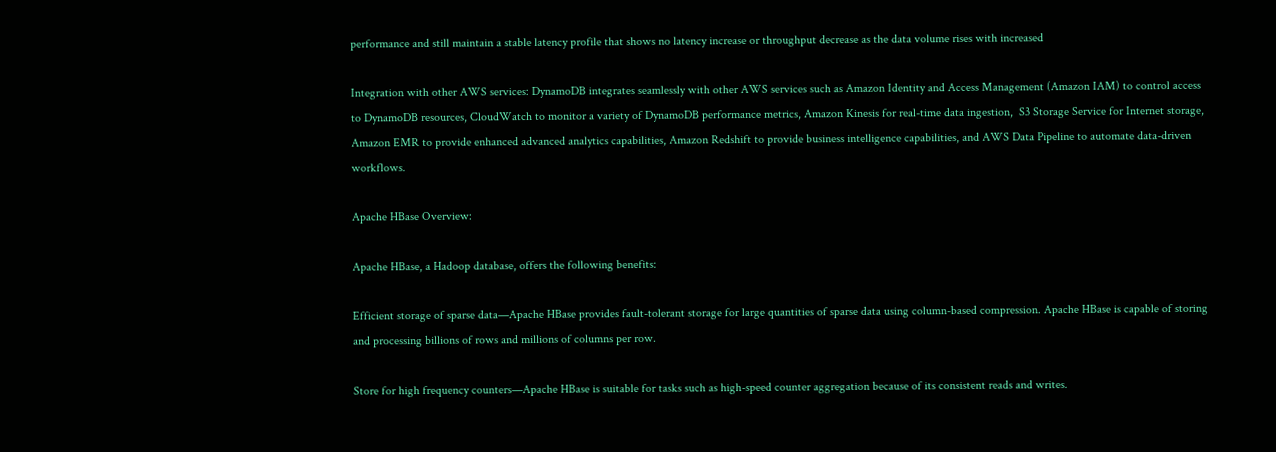performance and still maintain a stable latency profile that shows no latency increase or throughput decrease as the data volume rises with increased

Integration with other AWS services: DynamoDB integrates seamlessly with other AWS services such as Amazon Identity and Access Management (Amazon IAM) to control access to DynamoDB resources, CloudWatch to monitor a variety of DynamoDB performance metrics, Amazon Kinesis for real-time data ingestion,  S3 Storage Service for Internet storage, Amazon EMR to provide enhanced advanced analytics capabilities, Amazon Redshift to provide business intelligence capabilities, and AWS Data Pipeline to automate data-driven workflows.

Apache HBase Overview:

Apache HBase, a Hadoop database, offers the following benefits:

Efficient storage of sparse data—Apache HBase provides fault-tolerant storage for large quantities of sparse data using column-based compression. Apache HBase is capable of storing and processing billions of rows and millions of columns per row.

Store for high frequency counters—Apache HBase is suitable for tasks such as high-speed counter aggregation because of its consistent reads and writes.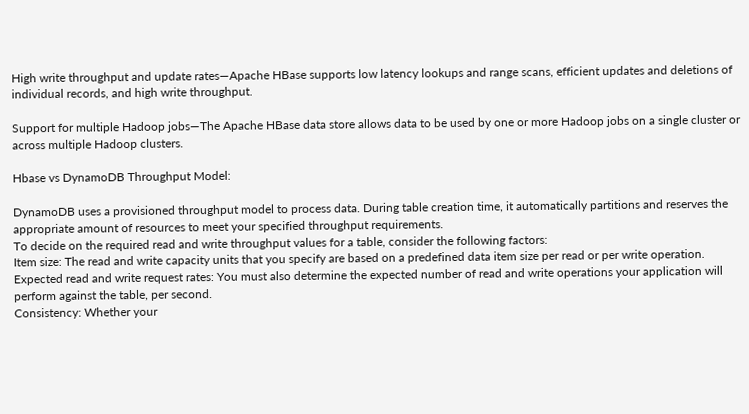High write throughput and update rates—Apache HBase supports low latency lookups and range scans, efficient updates and deletions of individual records, and high write throughput.

Support for multiple Hadoop jobs—The Apache HBase data store allows data to be used by one or more Hadoop jobs on a single cluster or across multiple Hadoop clusters.

Hbase vs DynamoDB Throughput Model:

DynamoDB uses a provisioned throughput model to process data. During table creation time, it automatically partitions and reserves the appropriate amount of resources to meet your specified throughput requirements.
To decide on the required read and write throughput values for a table, consider the following factors:
Item size: The read and write capacity units that you specify are based on a predefined data item size per read or per write operation.
Expected read and write request rates: You must also determine the expected number of read and write operations your application will perform against the table, per second.
Consistency: Whether your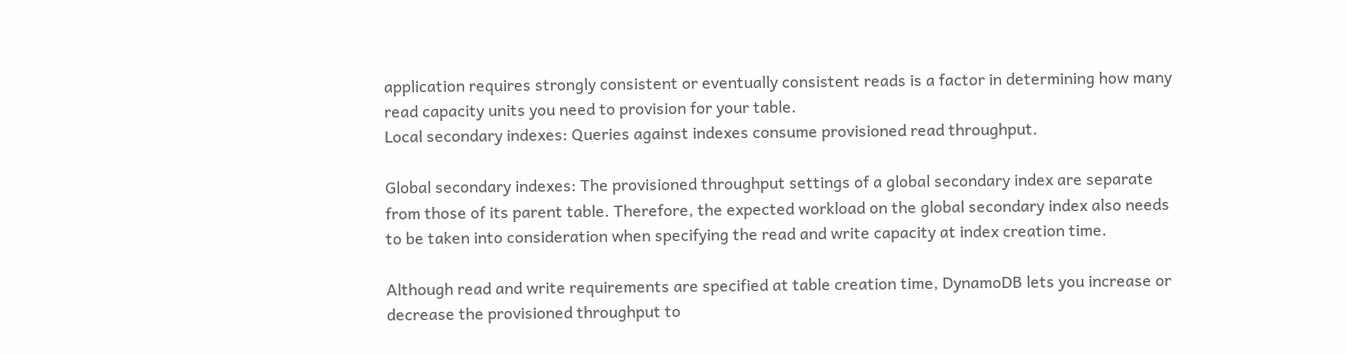application requires strongly consistent or eventually consistent reads is a factor in determining how many read capacity units you need to provision for your table.
Local secondary indexes: Queries against indexes consume provisioned read throughput.

Global secondary indexes: The provisioned throughput settings of a global secondary index are separate from those of its parent table. Therefore, the expected workload on the global secondary index also needs to be taken into consideration when specifying the read and write capacity at index creation time.

Although read and write requirements are specified at table creation time, DynamoDB lets you increase or decrease the provisioned throughput to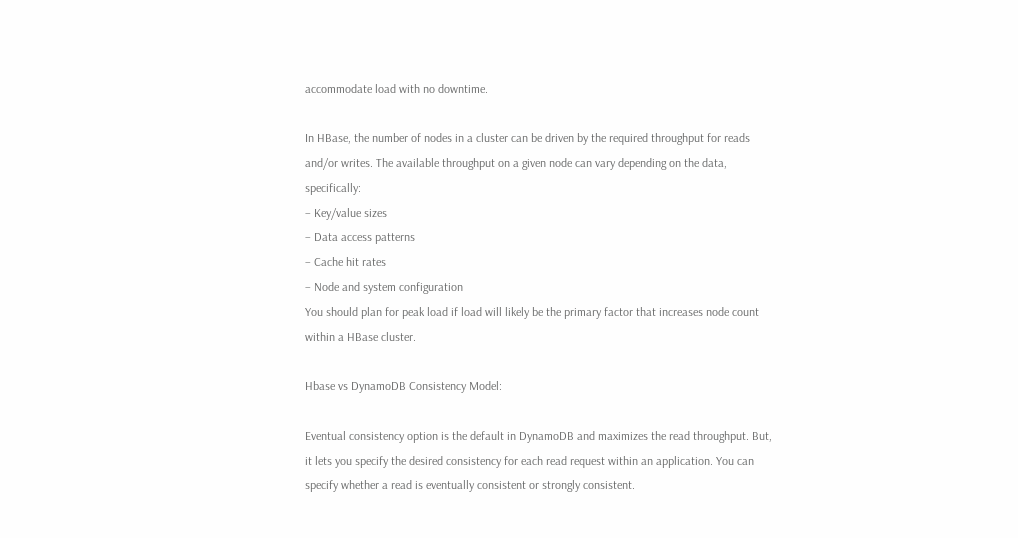accommodate load with no downtime.

In HBase, the number of nodes in a cluster can be driven by the required throughput for reads and/or writes. The available throughput on a given node can vary depending on the data, specifically:
– Key/value sizes
– Data access patterns
– Cache hit rates
– Node and system configuration
You should plan for peak load if load will likely be the primary factor that increases node count within a HBase cluster.

Hbase vs DynamoDB Consistency Model:

Eventual consistency option is the default in DynamoDB and maximizes the read throughput. But, it lets you specify the desired consistency for each read request within an application. You can specify whether a read is eventually consistent or strongly consistent.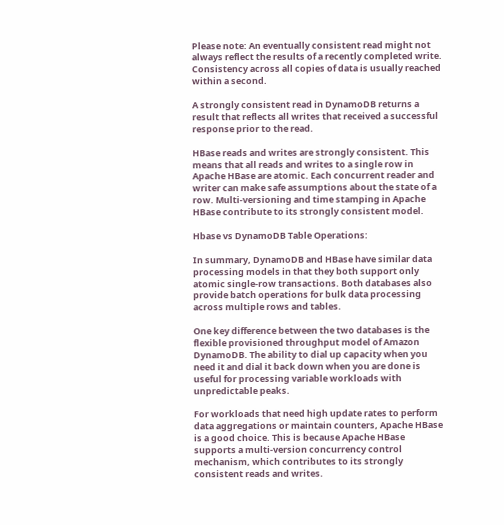Please note: An eventually consistent read might not always reflect the results of a recently completed write. Consistency across all copies of data is usually reached within a second.

A strongly consistent read in DynamoDB returns a result that reflects all writes that received a successful response prior to the read.

HBase reads and writes are strongly consistent. This means that all reads and writes to a single row in Apache HBase are atomic. Each concurrent reader and writer can make safe assumptions about the state of a row. Multi-versioning and time stamping in Apache HBase contribute to its strongly consistent model.

Hbase vs DynamoDB Table Operations:

In summary, DynamoDB and HBase have similar data processing models in that they both support only atomic single-row transactions. Both databases also provide batch operations for bulk data processing across multiple rows and tables.

One key difference between the two databases is the flexible provisioned throughput model of Amazon DynamoDB. The ability to dial up capacity when you need it and dial it back down when you are done is useful for processing variable workloads with unpredictable peaks.

For workloads that need high update rates to perform data aggregations or maintain counters, Apache HBase is a good choice. This is because Apache HBase supports a multi-version concurrency control mechanism, which contributes to its strongly consistent reads and writes.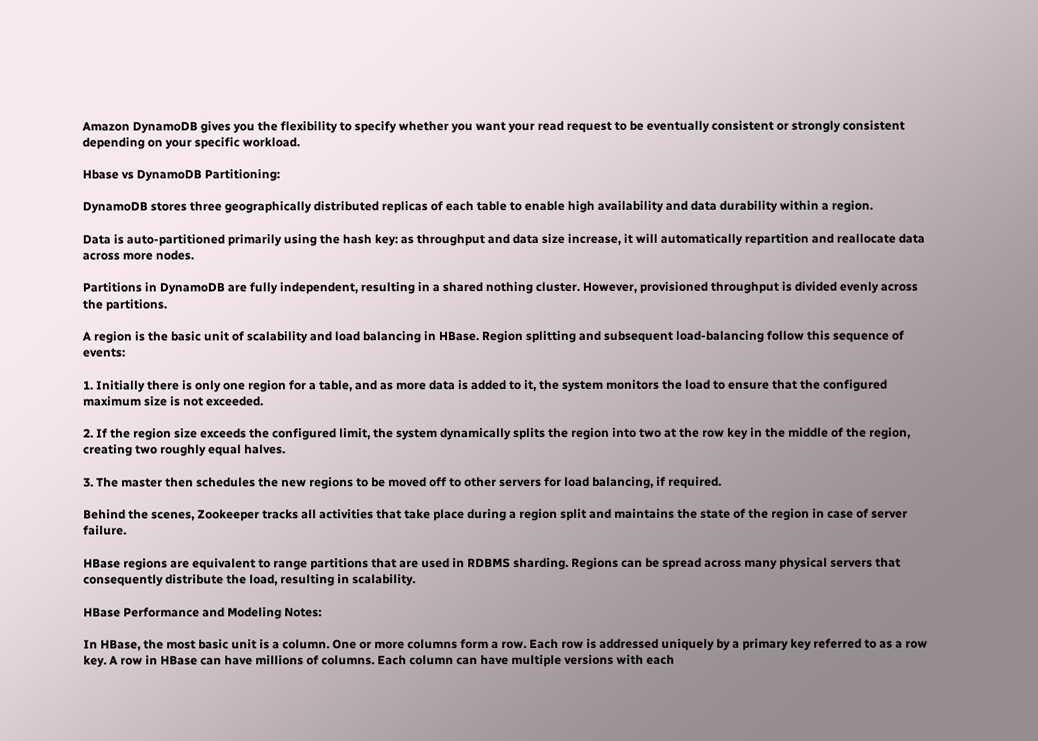Amazon DynamoDB gives you the flexibility to specify whether you want your read request to be eventually consistent or strongly consistent depending on your specific workload.

Hbase vs DynamoDB Partitioning:

DynamoDB stores three geographically distributed replicas of each table to enable high availability and data durability within a region.

Data is auto-partitioned primarily using the hash key: as throughput and data size increase, it will automatically repartition and reallocate data across more nodes.

Partitions in DynamoDB are fully independent, resulting in a shared nothing cluster. However, provisioned throughput is divided evenly across the partitions.

A region is the basic unit of scalability and load balancing in HBase. Region splitting and subsequent load-balancing follow this sequence of events:

1. Initially there is only one region for a table, and as more data is added to it, the system monitors the load to ensure that the configured maximum size is not exceeded.

2. If the region size exceeds the configured limit, the system dynamically splits the region into two at the row key in the middle of the region, creating two roughly equal halves.

3. The master then schedules the new regions to be moved off to other servers for load balancing, if required.

Behind the scenes, Zookeeper tracks all activities that take place during a region split and maintains the state of the region in case of server failure.

HBase regions are equivalent to range partitions that are used in RDBMS sharding. Regions can be spread across many physical servers that consequently distribute the load, resulting in scalability.

HBase Performance and Modeling Notes:

In HBase, the most basic unit is a column. One or more columns form a row. Each row is addressed uniquely by a primary key referred to as a row key. A row in HBase can have millions of columns. Each column can have multiple versions with each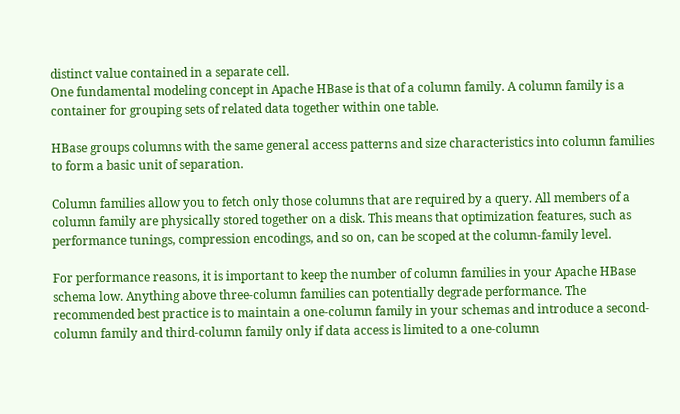distinct value contained in a separate cell.
One fundamental modeling concept in Apache HBase is that of a column family. A column family is a container for grouping sets of related data together within one table.

HBase groups columns with the same general access patterns and size characteristics into column families to form a basic unit of separation.

Column families allow you to fetch only those columns that are required by a query. All members of a column family are physically stored together on a disk. This means that optimization features, such as performance tunings, compression encodings, and so on, can be scoped at the column-family level.

For performance reasons, it is important to keep the number of column families in your Apache HBase schema low. Anything above three-column families can potentially degrade performance. The recommended best practice is to maintain a one-column family in your schemas and introduce a second-column family and third-column family only if data access is limited to a one-column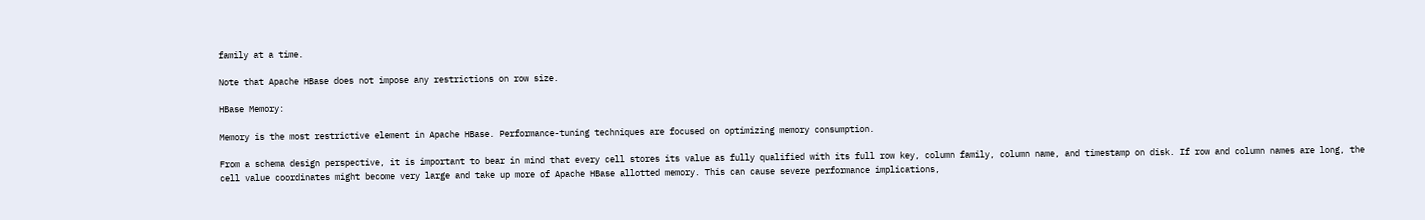family at a time.

Note that Apache HBase does not impose any restrictions on row size.

HBase Memory:

Memory is the most restrictive element in Apache HBase. Performance-tuning techniques are focused on optimizing memory consumption.

From a schema design perspective, it is important to bear in mind that every cell stores its value as fully qualified with its full row key, column family, column name, and timestamp on disk. If row and column names are long, the cell value coordinates might become very large and take up more of Apache HBase allotted memory. This can cause severe performance implications,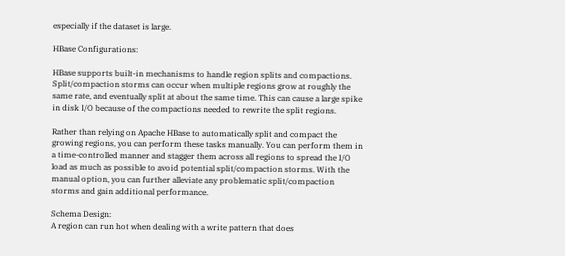especially if the dataset is large.

HBase Configurations:

HBase supports built-in mechanisms to handle region splits and compactions. Split/compaction storms can occur when multiple regions grow at roughly the same rate, and eventually split at about the same time. This can cause a large spike in disk I/O because of the compactions needed to rewrite the split regions.

Rather than relying on Apache HBase to automatically split and compact the growing regions, you can perform these tasks manually. You can perform them in a time-controlled manner and stagger them across all regions to spread the I/O load as much as possible to avoid potential split/compaction storms. With the manual option, you can further alleviate any problematic split/compaction storms and gain additional performance.

Schema Design:
A region can run hot when dealing with a write pattern that does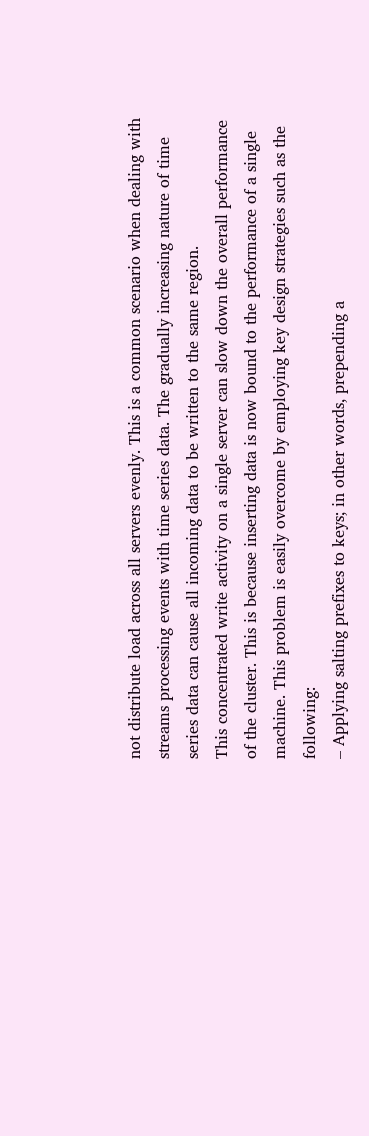not distribute load across all servers evenly. This is a common scenario when dealing with streams processing events with time series data. The gradually increasing nature of time series data can cause all incoming data to be written to the same region.
This concentrated write activity on a single server can slow down the overall performance of the cluster. This is because inserting data is now bound to the performance of a single machine. This problem is easily overcome by employing key design strategies such as the following:
– Applying salting prefixes to keys; in other words, prepending a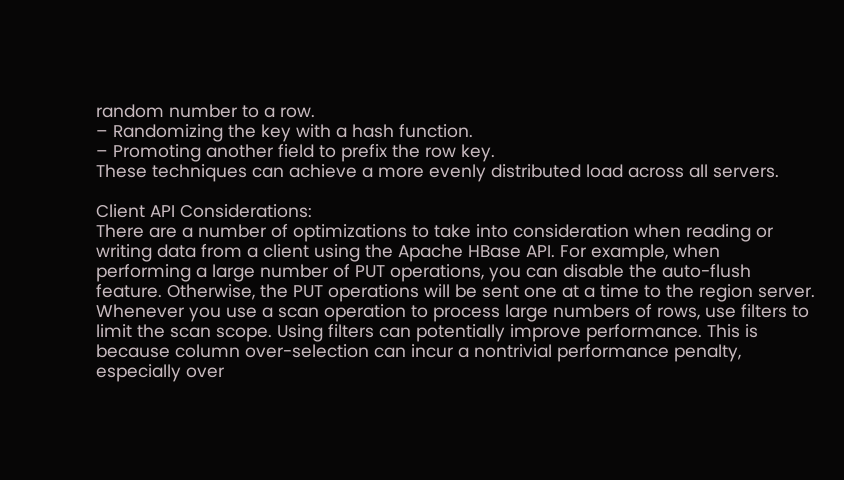random number to a row.
– Randomizing the key with a hash function.
– Promoting another field to prefix the row key.
These techniques can achieve a more evenly distributed load across all servers.

Client API Considerations:
There are a number of optimizations to take into consideration when reading or writing data from a client using the Apache HBase API. For example, when performing a large number of PUT operations, you can disable the auto-flush feature. Otherwise, the PUT operations will be sent one at a time to the region server.
Whenever you use a scan operation to process large numbers of rows, use filters to limit the scan scope. Using filters can potentially improve performance. This is because column over-selection can incur a nontrivial performance penalty, especially over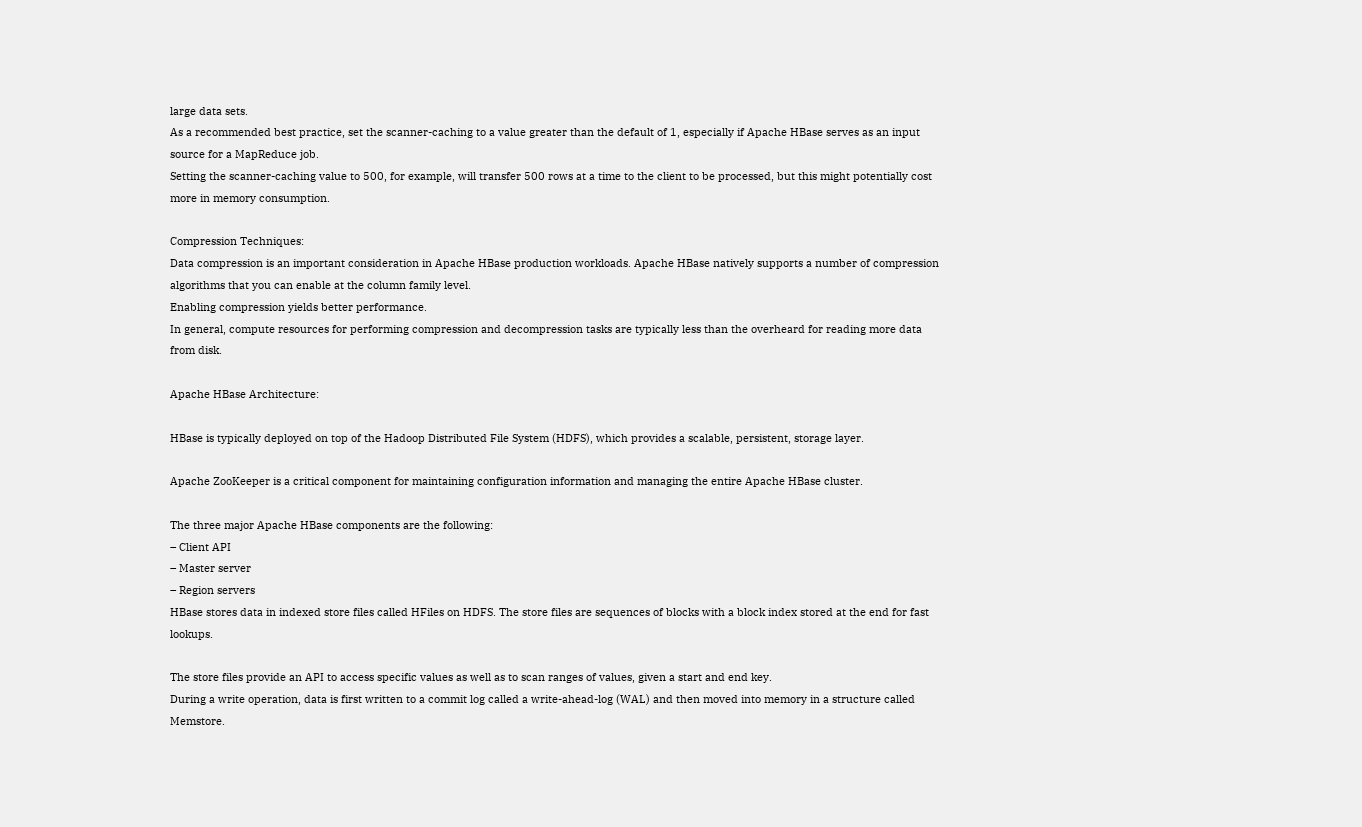large data sets.
As a recommended best practice, set the scanner-caching to a value greater than the default of 1, especially if Apache HBase serves as an input source for a MapReduce job.
Setting the scanner-caching value to 500, for example, will transfer 500 rows at a time to the client to be processed, but this might potentially cost more in memory consumption.

Compression Techniques:
Data compression is an important consideration in Apache HBase production workloads. Apache HBase natively supports a number of compression algorithms that you can enable at the column family level.
Enabling compression yields better performance.
In general, compute resources for performing compression and decompression tasks are typically less than the overheard for reading more data from disk.

Apache HBase Architecture:

HBase is typically deployed on top of the Hadoop Distributed File System (HDFS), which provides a scalable, persistent, storage layer.

Apache ZooKeeper is a critical component for maintaining configuration information and managing the entire Apache HBase cluster.

The three major Apache HBase components are the following:
– Client API
– Master server
– Region servers
HBase stores data in indexed store files called HFiles on HDFS. The store files are sequences of blocks with a block index stored at the end for fast lookups.

The store files provide an API to access specific values as well as to scan ranges of values, given a start and end key.
During a write operation, data is first written to a commit log called a write-ahead-log (WAL) and then moved into memory in a structure called Memstore.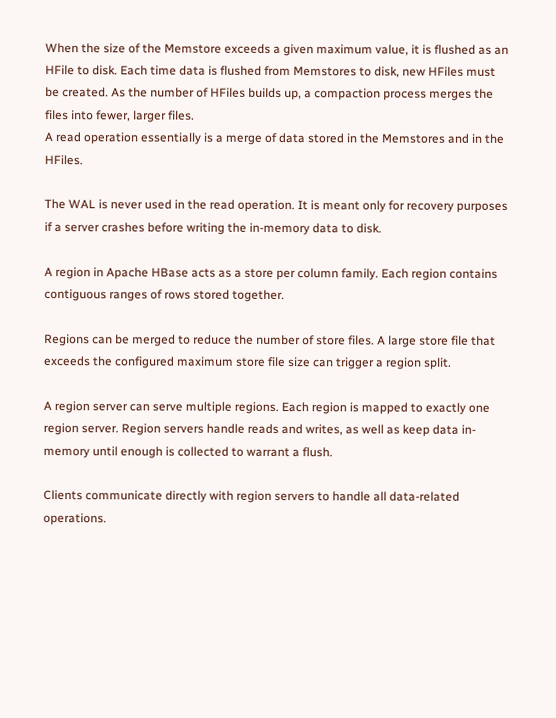When the size of the Memstore exceeds a given maximum value, it is flushed as an HFile to disk. Each time data is flushed from Memstores to disk, new HFiles must be created. As the number of HFiles builds up, a compaction process merges the files into fewer, larger files.
A read operation essentially is a merge of data stored in the Memstores and in the HFiles.

The WAL is never used in the read operation. It is meant only for recovery purposes if a server crashes before writing the in-memory data to disk.

A region in Apache HBase acts as a store per column family. Each region contains contiguous ranges of rows stored together.

Regions can be merged to reduce the number of store files. A large store file that exceeds the configured maximum store file size can trigger a region split.

A region server can serve multiple regions. Each region is mapped to exactly one region server. Region servers handle reads and writes, as well as keep data in-memory until enough is collected to warrant a flush.

Clients communicate directly with region servers to handle all data-related operations.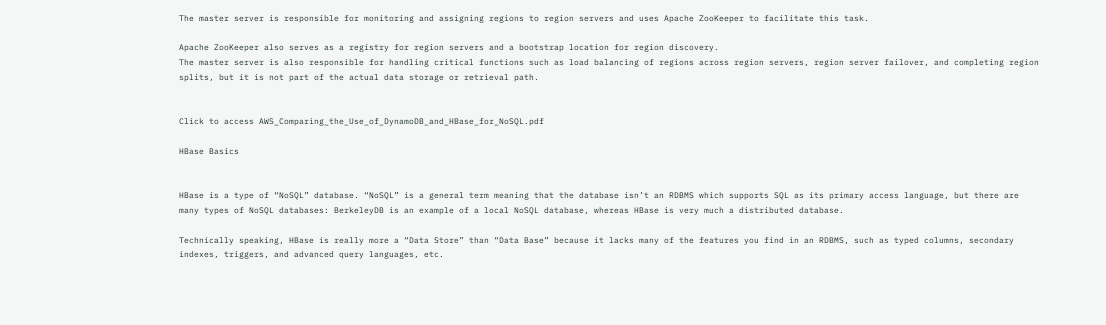The master server is responsible for monitoring and assigning regions to region servers and uses Apache ZooKeeper to facilitate this task.

Apache ZooKeeper also serves as a registry for region servers and a bootstrap location for region discovery.
The master server is also responsible for handling critical functions such as load balancing of regions across region servers, region server failover, and completing region splits, but it is not part of the actual data storage or retrieval path.


Click to access AWS_Comparing_the_Use_of_DynamoDB_and_HBase_for_NoSQL.pdf

HBase Basics


HBase is a type of “NoSQL” database. “NoSQL” is a general term meaning that the database isn’t an RDBMS which supports SQL as its primary access language, but there are many types of NoSQL databases: BerkeleyDB is an example of a local NoSQL database, whereas HBase is very much a distributed database.

Technically speaking, HBase is really more a “Data Store” than “Data Base” because it lacks many of the features you find in an RDBMS, such as typed columns, secondary indexes, triggers, and advanced query languages, etc.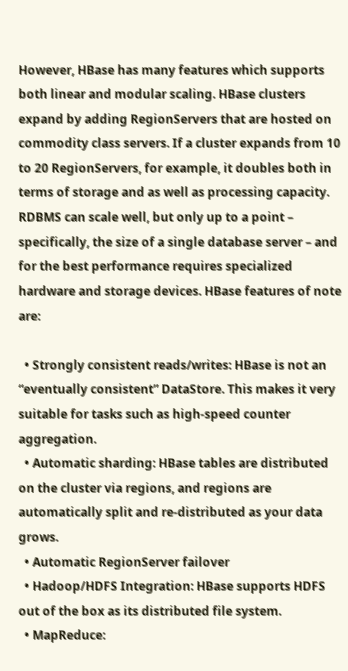However, HBase has many features which supports both linear and modular scaling. HBase clusters expand by adding RegionServers that are hosted on commodity class servers. If a cluster expands from 10 to 20 RegionServers, for example, it doubles both in terms of storage and as well as processing capacity. RDBMS can scale well, but only up to a point – specifically, the size of a single database server – and for the best performance requires specialized hardware and storage devices. HBase features of note are:

  • Strongly consistent reads/writes: HBase is not an “eventually consistent” DataStore. This makes it very suitable for tasks such as high-speed counter aggregation.
  • Automatic sharding: HBase tables are distributed on the cluster via regions, and regions are automatically split and re-distributed as your data grows.
  • Automatic RegionServer failover
  • Hadoop/HDFS Integration: HBase supports HDFS out of the box as its distributed file system.
  • MapReduce: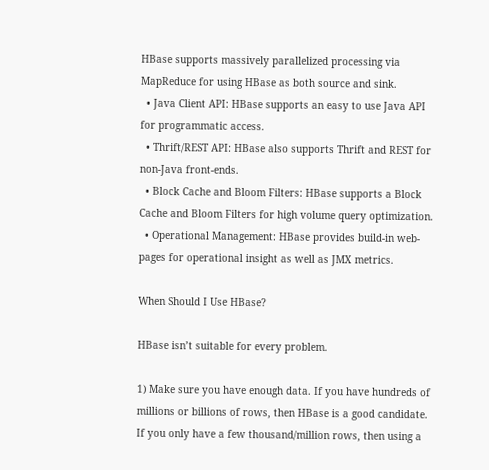HBase supports massively parallelized processing via MapReduce for using HBase as both source and sink.
  • Java Client API: HBase supports an easy to use Java API for programmatic access.
  • Thrift/REST API: HBase also supports Thrift and REST for non-Java front-ends.
  • Block Cache and Bloom Filters: HBase supports a Block Cache and Bloom Filters for high volume query optimization.
  • Operational Management: HBase provides build-in web-pages for operational insight as well as JMX metrics.

When Should I Use HBase?

HBase isn’t suitable for every problem.

1) Make sure you have enough data. If you have hundreds of millions or billions of rows, then HBase is a good candidate. If you only have a few thousand/million rows, then using a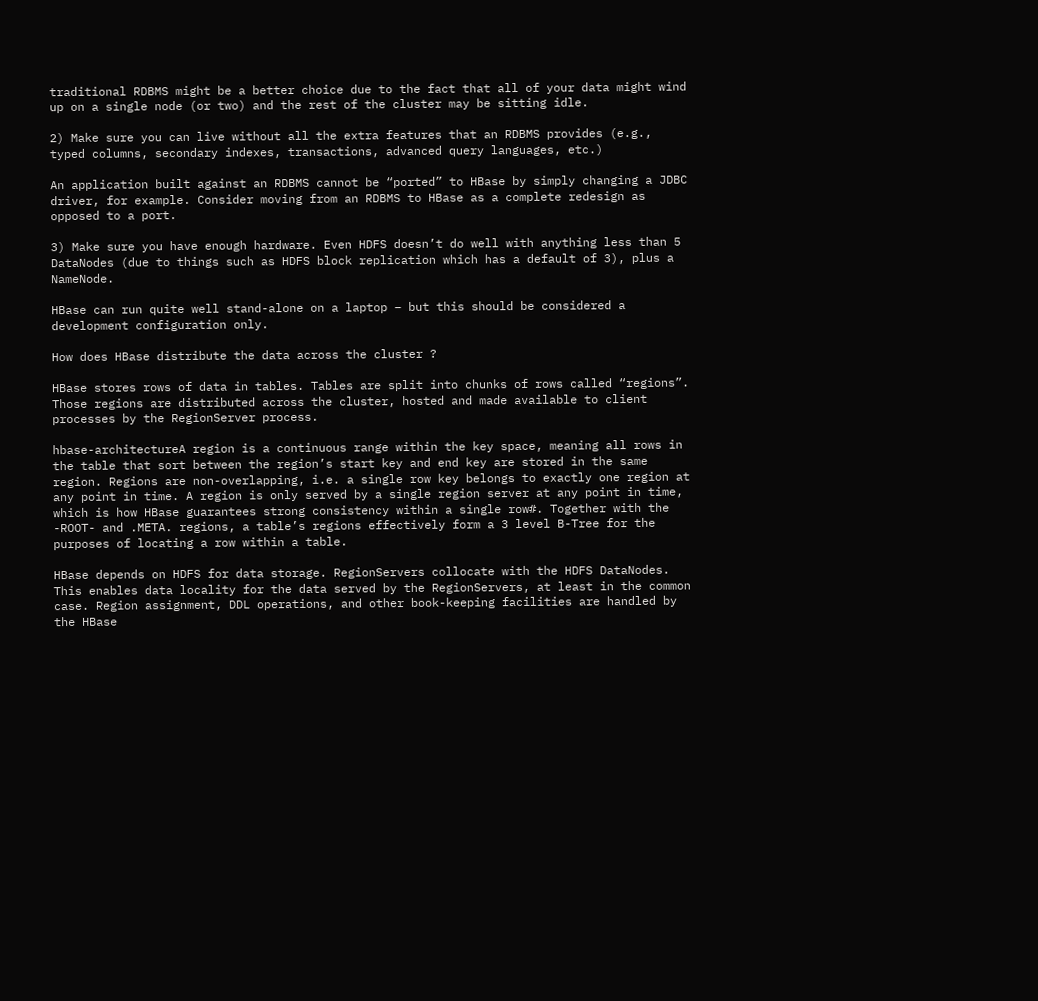traditional RDBMS might be a better choice due to the fact that all of your data might wind up on a single node (or two) and the rest of the cluster may be sitting idle.

2) Make sure you can live without all the extra features that an RDBMS provides (e.g., typed columns, secondary indexes, transactions, advanced query languages, etc.)

An application built against an RDBMS cannot be “ported” to HBase by simply changing a JDBC driver, for example. Consider moving from an RDBMS to HBase as a complete redesign as opposed to a port.

3) Make sure you have enough hardware. Even HDFS doesn’t do well with anything less than 5 DataNodes (due to things such as HDFS block replication which has a default of 3), plus a NameNode.

HBase can run quite well stand-alone on a laptop – but this should be considered a development configuration only.

How does HBase distribute the data across the cluster ?

HBase stores rows of data in tables. Tables are split into chunks of rows called “regions”. Those regions are distributed across the cluster, hosted and made available to client processes by the RegionServer process.

hbase-architectureA region is a continuous range within the key space, meaning all rows in the table that sort between the region’s start key and end key are stored in the same region. Regions are non-overlapping, i.e. a single row key belongs to exactly one region at any point in time. A region is only served by a single region server at any point in time, which is how HBase guarantees strong consistency within a single row#. Together with the -ROOT- and .META. regions, a table’s regions effectively form a 3 level B-Tree for the purposes of locating a row within a table.

HBase depends on HDFS for data storage. RegionServers collocate with the HDFS DataNodes. This enables data locality for the data served by the RegionServers, at least in the common case. Region assignment, DDL operations, and other book-keeping facilities are handled by the HBase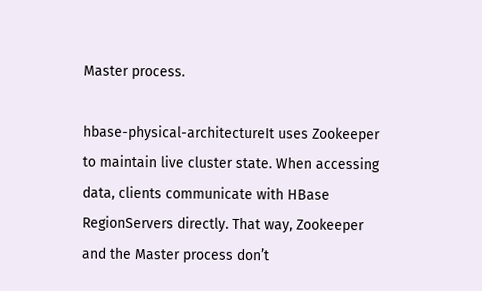Master process.

hbase-physical-architectureIt uses Zookeeper to maintain live cluster state. When accessing data, clients communicate with HBase RegionServers directly. That way, Zookeeper and the Master process don’t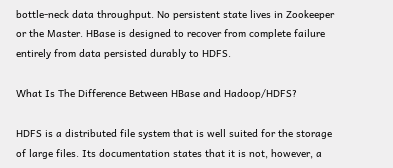bottle-neck data throughput. No persistent state lives in Zookeeper or the Master. HBase is designed to recover from complete failure entirely from data persisted durably to HDFS.

What Is The Difference Between HBase and Hadoop/HDFS?

HDFS is a distributed file system that is well suited for the storage of large files. Its documentation states that it is not, however, a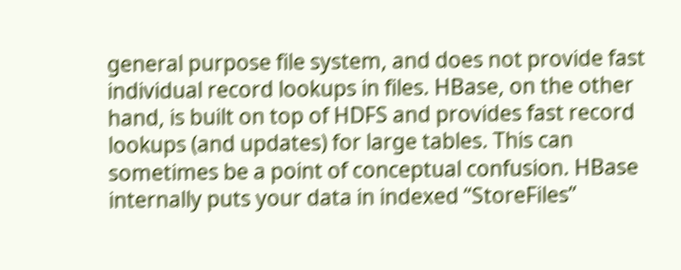general purpose file system, and does not provide fast individual record lookups in files. HBase, on the other hand, is built on top of HDFS and provides fast record lookups (and updates) for large tables. This can sometimes be a point of conceptual confusion. HBase internally puts your data in indexed “StoreFiles”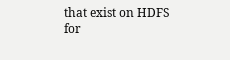that exist on HDFS for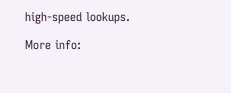high-speed lookups.

More info: